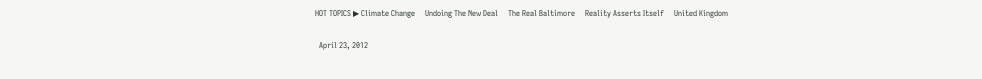HOT TOPICS ▶ Climate Change     Undoing The New Deal     The Real Baltimore     Reality Asserts Itself     United Kingdom

  April 23, 2012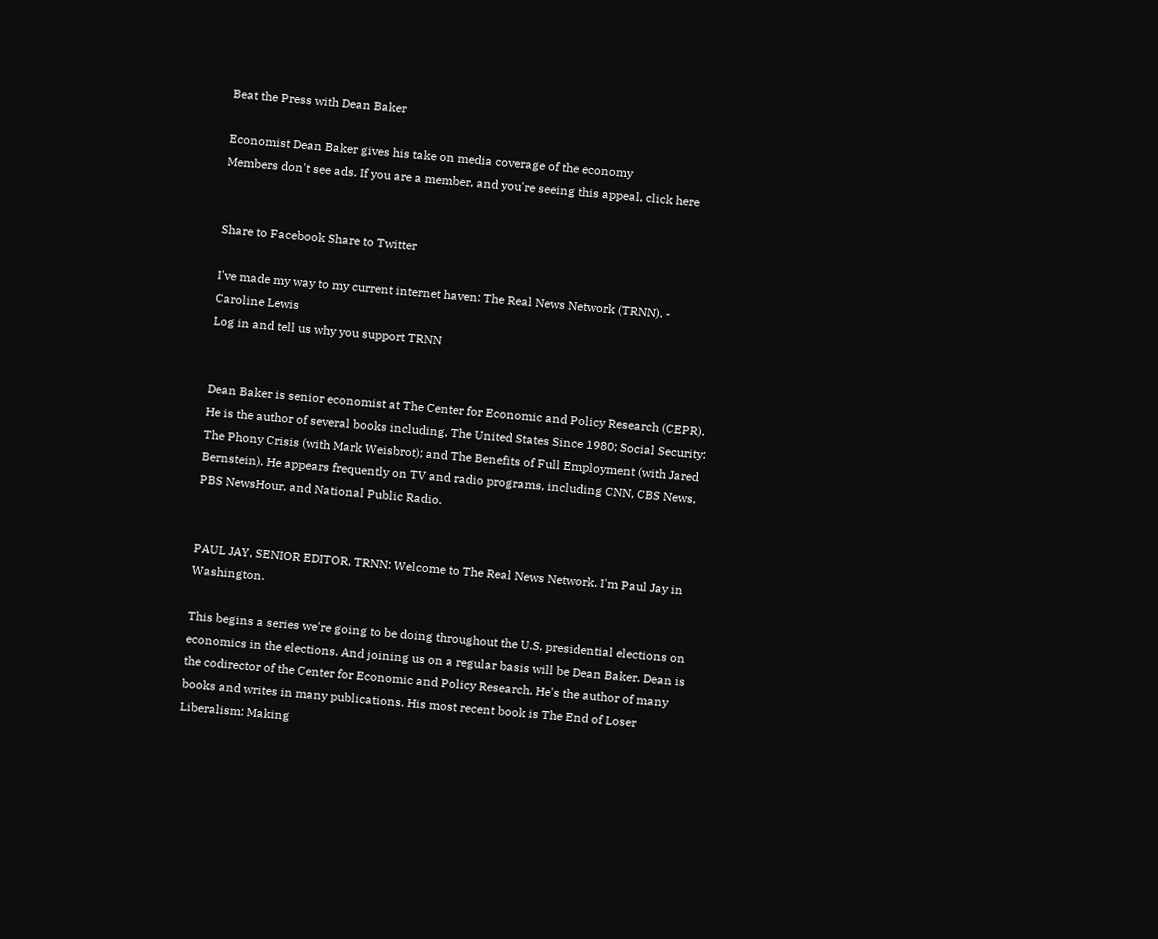Beat the Press with Dean Baker

Economist Dean Baker gives his take on media coverage of the economy
Members don't see ads. If you are a member, and you're seeing this appeal, click here


Share to Facebook Share to Twitter

I've made my way to my current internet haven: The Real News Network (TRNN). - Caroline Lewis
Log in and tell us why you support TRNN


Dean Baker is senior economist at The Center for Economic and Policy Research (CEPR). He is the author of several books including, The United States Since 1980; Social Security: The Phony Crisis (with Mark Weisbrot); and The Benefits of Full Employment (with Jared Bernstein). He appears frequently on TV and radio programs, including CNN, CBS News, PBS NewsHour, and National Public Radio.


PAUL JAY, SENIOR EDITOR, TRNN: Welcome to The Real News Network. I'm Paul Jay in Washington.

This begins a series we're going to be doing throughout the U.S. presidential elections on economics in the elections. And joining us on a regular basis will be Dean Baker. Dean is the codirector of the Center for Economic and Policy Research. He's the author of many books and writes in many publications. His most recent book is The End of Loser Liberalism: Making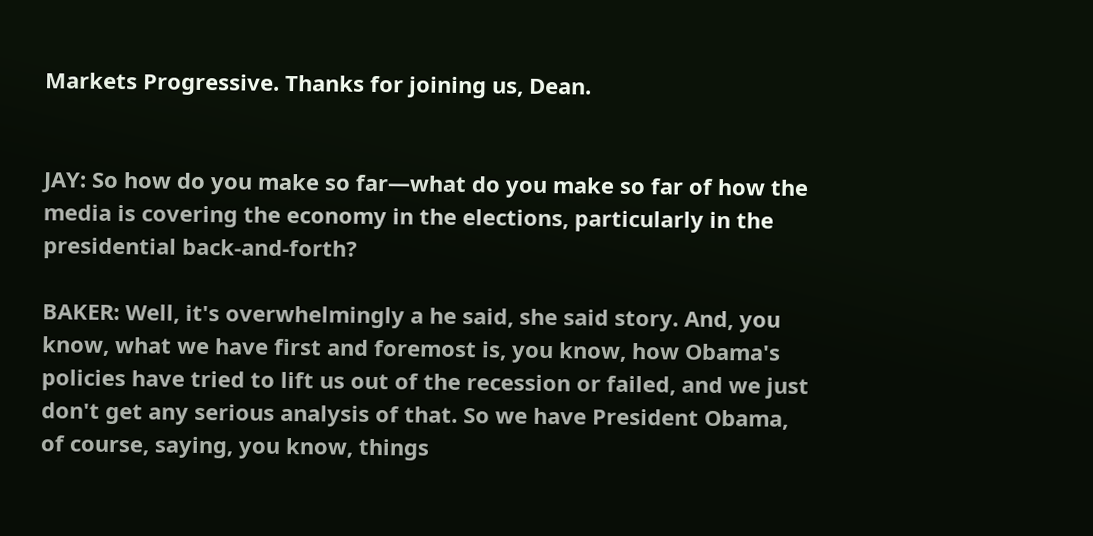Markets Progressive. Thanks for joining us, Dean.


JAY: So how do you make so far—what do you make so far of how the media is covering the economy in the elections, particularly in the presidential back-and-forth?

BAKER: Well, it's overwhelmingly a he said, she said story. And, you know, what we have first and foremost is, you know, how Obama's policies have tried to lift us out of the recession or failed, and we just don't get any serious analysis of that. So we have President Obama, of course, saying, you know, things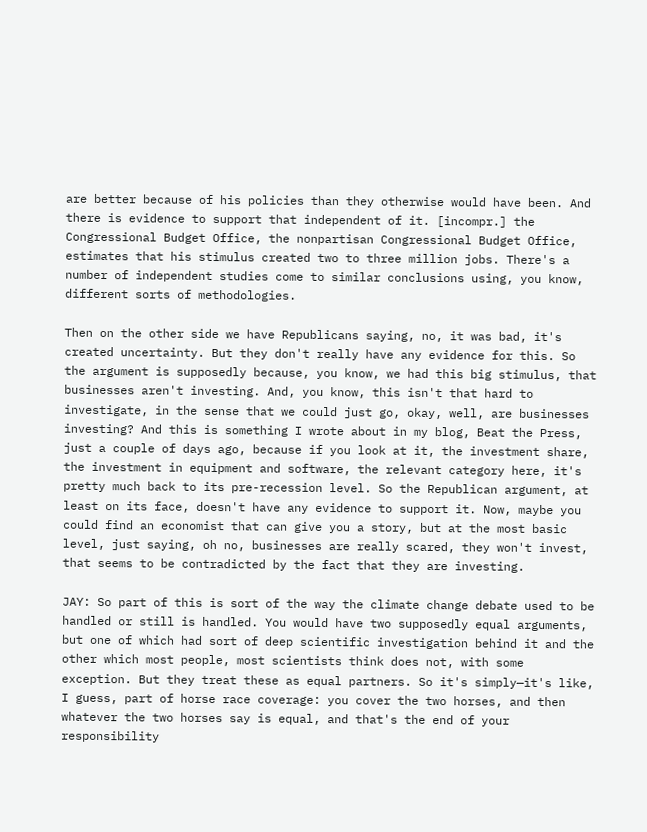are better because of his policies than they otherwise would have been. And there is evidence to support that independent of it. [incompr.] the Congressional Budget Office, the nonpartisan Congressional Budget Office, estimates that his stimulus created two to three million jobs. There's a number of independent studies come to similar conclusions using, you know, different sorts of methodologies.

Then on the other side we have Republicans saying, no, it was bad, it's created uncertainty. But they don't really have any evidence for this. So the argument is supposedly because, you know, we had this big stimulus, that businesses aren't investing. And, you know, this isn't that hard to investigate, in the sense that we could just go, okay, well, are businesses investing? And this is something I wrote about in my blog, Beat the Press, just a couple of days ago, because if you look at it, the investment share, the investment in equipment and software, the relevant category here, it's pretty much back to its pre-recession level. So the Republican argument, at least on its face, doesn't have any evidence to support it. Now, maybe you could find an economist that can give you a story, but at the most basic level, just saying, oh no, businesses are really scared, they won't invest, that seems to be contradicted by the fact that they are investing.

JAY: So part of this is sort of the way the climate change debate used to be handled or still is handled. You would have two supposedly equal arguments, but one of which had sort of deep scientific investigation behind it and the other which most people, most scientists think does not, with some exception. But they treat these as equal partners. So it's simply—it's like, I guess, part of horse race coverage: you cover the two horses, and then whatever the two horses say is equal, and that's the end of your responsibility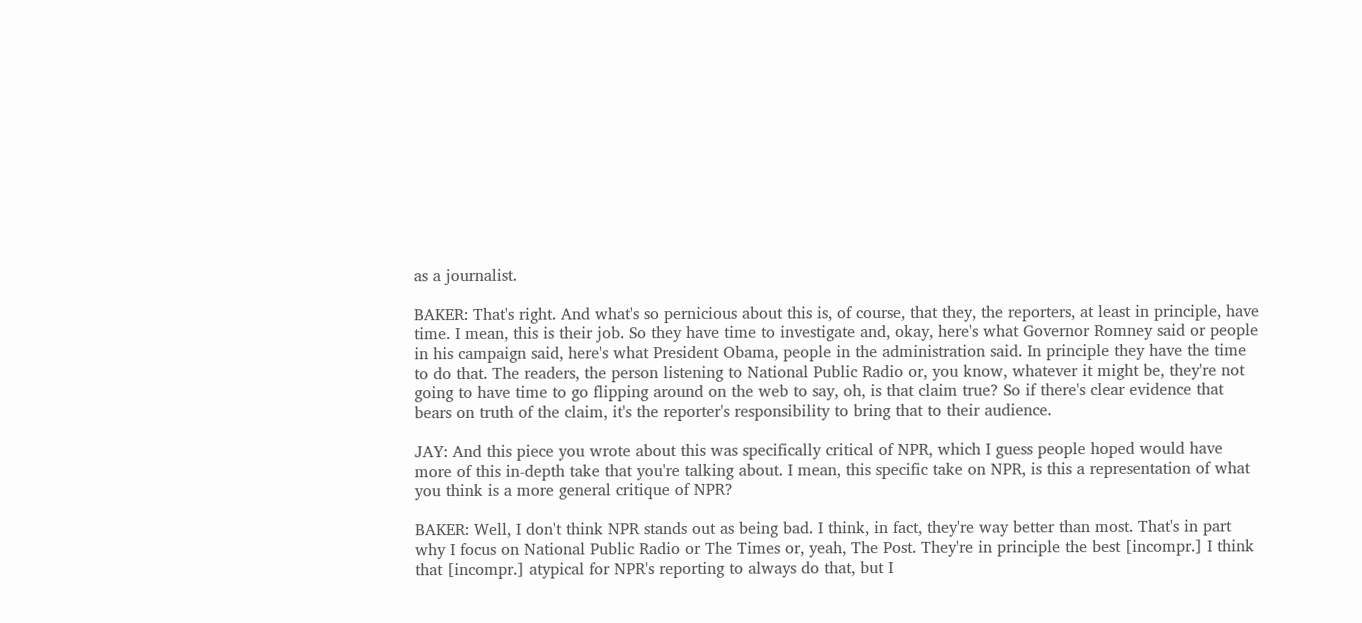as a journalist.

BAKER: That's right. And what's so pernicious about this is, of course, that they, the reporters, at least in principle, have time. I mean, this is their job. So they have time to investigate and, okay, here's what Governor Romney said or people in his campaign said, here's what President Obama, people in the administration said. In principle they have the time to do that. The readers, the person listening to National Public Radio or, you know, whatever it might be, they're not going to have time to go flipping around on the web to say, oh, is that claim true? So if there's clear evidence that bears on truth of the claim, it's the reporter's responsibility to bring that to their audience.

JAY: And this piece you wrote about this was specifically critical of NPR, which I guess people hoped would have more of this in-depth take that you're talking about. I mean, this specific take on NPR, is this a representation of what you think is a more general critique of NPR?

BAKER: Well, I don't think NPR stands out as being bad. I think, in fact, they're way better than most. That's in part why I focus on National Public Radio or The Times or, yeah, The Post. They're in principle the best [incompr.] I think that [incompr.] atypical for NPR's reporting to always do that, but I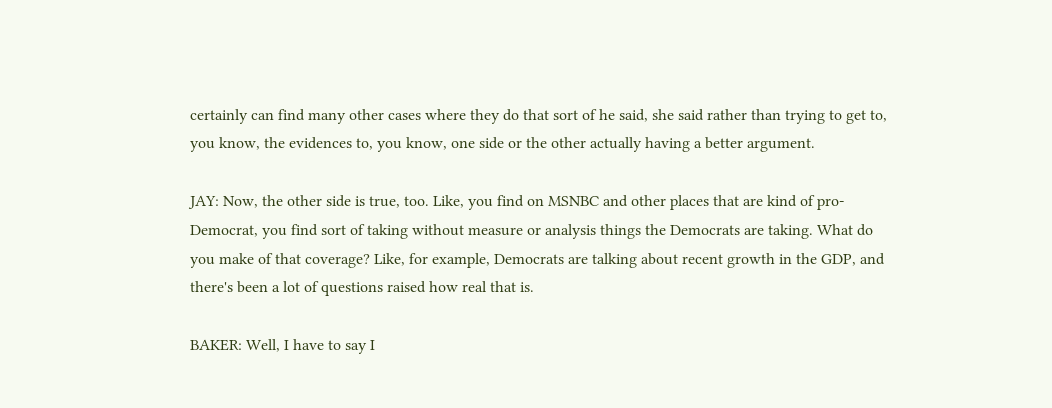certainly can find many other cases where they do that sort of he said, she said rather than trying to get to, you know, the evidences to, you know, one side or the other actually having a better argument.

JAY: Now, the other side is true, too. Like, you find on MSNBC and other places that are kind of pro-Democrat, you find sort of taking without measure or analysis things the Democrats are taking. What do you make of that coverage? Like, for example, Democrats are talking about recent growth in the GDP, and there's been a lot of questions raised how real that is.

BAKER: Well, I have to say I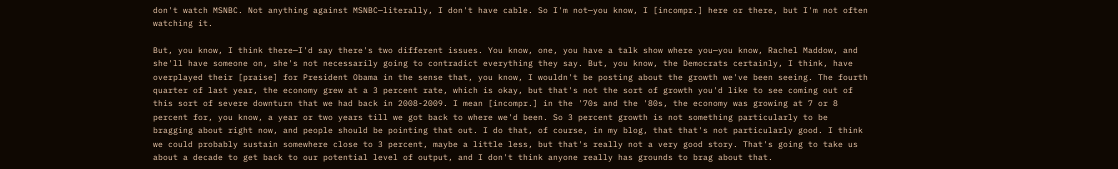don't watch MSNBC. Not anything against MSNBC—literally, I don't have cable. So I'm not—you know, I [incompr.] here or there, but I'm not often watching it.

But, you know, I think there—I'd say there's two different issues. You know, one, you have a talk show where you—you know, Rachel Maddow, and she'll have someone on, she's not necessarily going to contradict everything they say. But, you know, the Democrats certainly, I think, have overplayed their [praise] for President Obama in the sense that, you know, I wouldn't be posting about the growth we've been seeing. The fourth quarter of last year, the economy grew at a 3 percent rate, which is okay, but that's not the sort of growth you'd like to see coming out of this sort of severe downturn that we had back in 2008-2009. I mean [incompr.] in the '70s and the '80s, the economy was growing at 7 or 8 percent for, you know, a year or two years till we got back to where we'd been. So 3 percent growth is not something particularly to be bragging about right now, and people should be pointing that out. I do that, of course, in my blog, that that's not particularly good. I think we could probably sustain somewhere close to 3 percent, maybe a little less, but that's really not a very good story. That's going to take us about a decade to get back to our potential level of output, and I don't think anyone really has grounds to brag about that.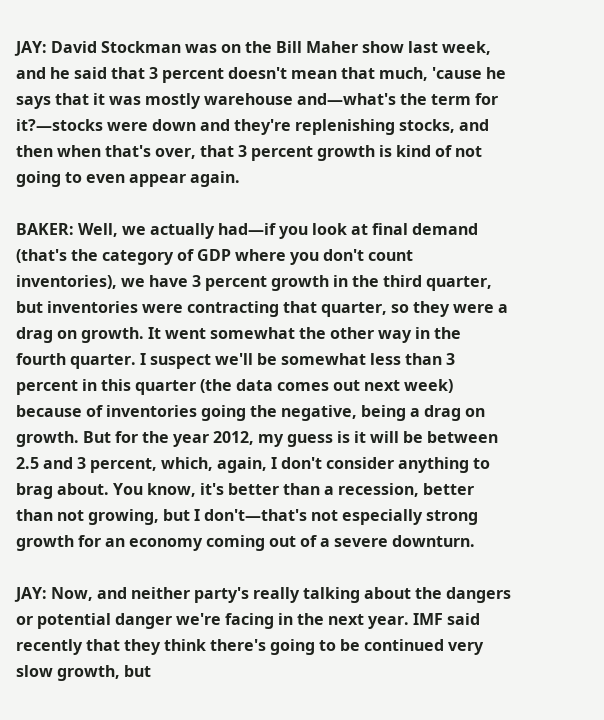JAY: David Stockman was on the Bill Maher show last week, and he said that 3 percent doesn't mean that much, 'cause he says that it was mostly warehouse and—what's the term for it?—stocks were down and they're replenishing stocks, and then when that's over, that 3 percent growth is kind of not going to even appear again.

BAKER: Well, we actually had—if you look at final demand (that's the category of GDP where you don't count inventories), we have 3 percent growth in the third quarter, but inventories were contracting that quarter, so they were a drag on growth. It went somewhat the other way in the fourth quarter. I suspect we'll be somewhat less than 3 percent in this quarter (the data comes out next week) because of inventories going the negative, being a drag on growth. But for the year 2012, my guess is it will be between 2.5 and 3 percent, which, again, I don't consider anything to brag about. You know, it's better than a recession, better than not growing, but I don't—that's not especially strong growth for an economy coming out of a severe downturn.

JAY: Now, and neither party's really talking about the dangers or potential danger we're facing in the next year. IMF said recently that they think there's going to be continued very slow growth, but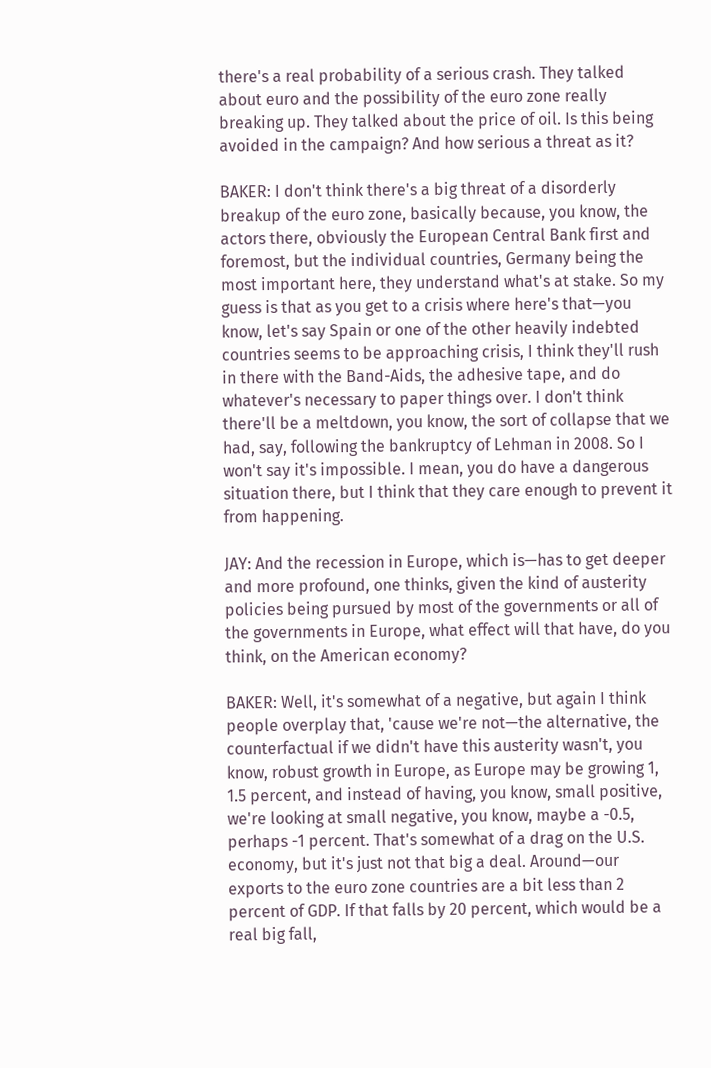there's a real probability of a serious crash. They talked about euro and the possibility of the euro zone really breaking up. They talked about the price of oil. Is this being avoided in the campaign? And how serious a threat as it?

BAKER: I don't think there's a big threat of a disorderly breakup of the euro zone, basically because, you know, the actors there, obviously the European Central Bank first and foremost, but the individual countries, Germany being the most important here, they understand what's at stake. So my guess is that as you get to a crisis where here's that—you know, let's say Spain or one of the other heavily indebted countries seems to be approaching crisis, I think they'll rush in there with the Band-Aids, the adhesive tape, and do whatever's necessary to paper things over. I don't think there'll be a meltdown, you know, the sort of collapse that we had, say, following the bankruptcy of Lehman in 2008. So I won't say it's impossible. I mean, you do have a dangerous situation there, but I think that they care enough to prevent it from happening.

JAY: And the recession in Europe, which is—has to get deeper and more profound, one thinks, given the kind of austerity policies being pursued by most of the governments or all of the governments in Europe, what effect will that have, do you think, on the American economy?

BAKER: Well, it's somewhat of a negative, but again I think people overplay that, 'cause we're not—the alternative, the counterfactual if we didn't have this austerity wasn't, you know, robust growth in Europe, as Europe may be growing 1, 1.5 percent, and instead of having, you know, small positive, we're looking at small negative, you know, maybe a -0.5, perhaps -1 percent. That's somewhat of a drag on the U.S. economy, but it's just not that big a deal. Around—our exports to the euro zone countries are a bit less than 2 percent of GDP. If that falls by 20 percent, which would be a real big fall,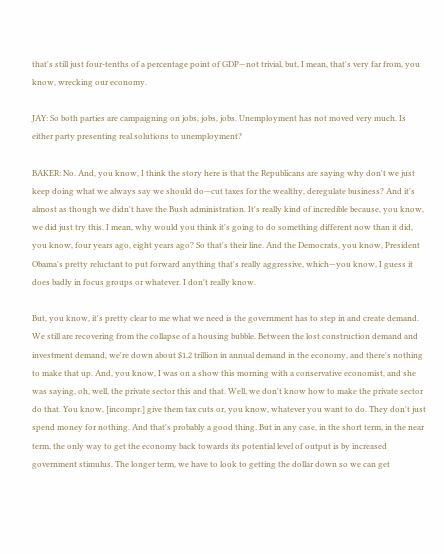that's still just four-tenths of a percentage point of GDP—not trivial, but, I mean, that's very far from, you know, wrecking our economy.

JAY: So both parties are campaigning on jobs, jobs, jobs. Unemployment has not moved very much. Is either party presenting real solutions to unemployment?

BAKER: No. And, you know, I think the story here is that the Republicans are saying why don't we just keep doing what we always say we should do—cut taxes for the wealthy, deregulate business? And it's almost as though we didn't have the Bush administration. It's really kind of incredible because, you know, we did just try this. I mean, why would you think it's going to do something different now than it did, you know, four years ago, eight years ago? So that's their line. And the Democrats, you know, President Obama's pretty reluctant to put forward anything that's really aggressive, which—you know, I guess it does badly in focus groups or whatever. I don't really know.

But, you know, it's pretty clear to me what we need is the government has to step in and create demand. We still are recovering from the collapse of a housing bubble. Between the lost construction demand and investment demand, we're down about $1.2 trillion in annual demand in the economy, and there's nothing to make that up. And, you know, I was on a show this morning with a conservative economist, and she was saying, oh, well, the private sector this and that. Well, we don't know how to make the private sector do that. You know, [incompr.] give them tax cuts or, you know, whatever you want to do. They don't just spend money for nothing. And that's probably a good thing. But in any case, in the short term, in the near term, the only way to get the economy back towards its potential level of output is by increased government stimulus. The longer term, we have to look to getting the dollar down so we can get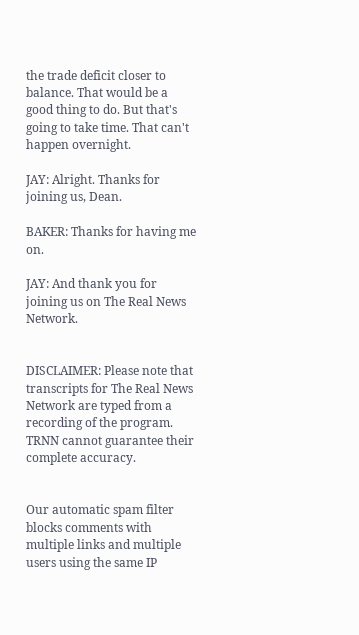the trade deficit closer to balance. That would be a good thing to do. But that's going to take time. That can't happen overnight.

JAY: Alright. Thanks for joining us, Dean.

BAKER: Thanks for having me on.

JAY: And thank you for joining us on The Real News Network.


DISCLAIMER: Please note that transcripts for The Real News Network are typed from a recording of the program. TRNN cannot guarantee their complete accuracy.


Our automatic spam filter blocks comments with multiple links and multiple users using the same IP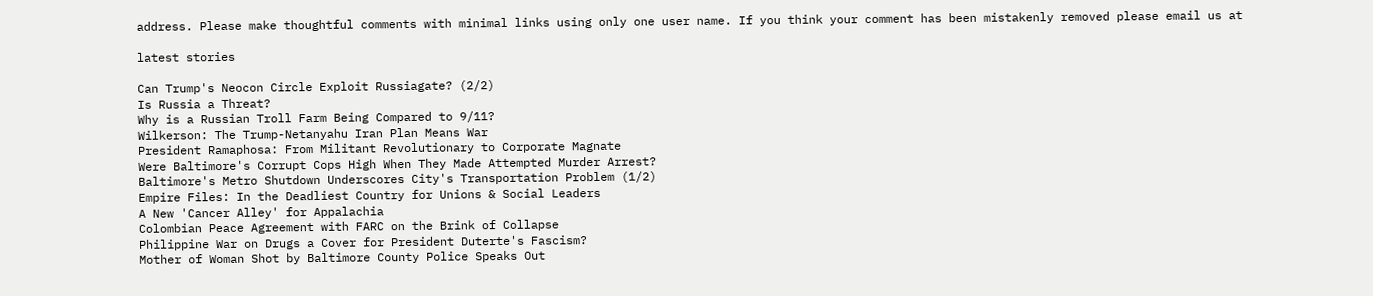address. Please make thoughtful comments with minimal links using only one user name. If you think your comment has been mistakenly removed please email us at

latest stories

Can Trump's Neocon Circle Exploit Russiagate? (2/2)
Is Russia a Threat?
Why is a Russian Troll Farm Being Compared to 9/11?
Wilkerson: The Trump-Netanyahu Iran Plan Means War
President Ramaphosa: From Militant Revolutionary to Corporate Magnate
Were Baltimore's Corrupt Cops High When They Made Attempted Murder Arrest?
Baltimore's Metro Shutdown Underscores City's Transportation Problem (1/2)
Empire Files: In the Deadliest Country for Unions & Social Leaders
A New 'Cancer Alley' for Appalachia
Colombian Peace Agreement with FARC on the Brink of Collapse
Philippine War on Drugs a Cover for President Duterte's Fascism?
Mother of Woman Shot by Baltimore County Police Speaks Out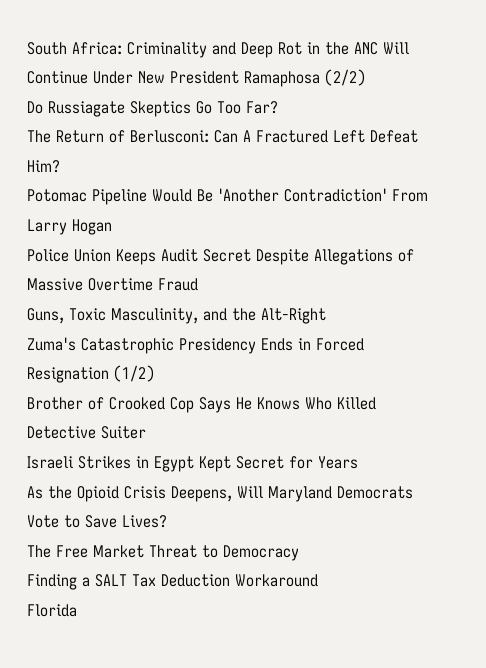South Africa: Criminality and Deep Rot in the ANC Will Continue Under New President Ramaphosa (2/2)
Do Russiagate Skeptics Go Too Far?
The Return of Berlusconi: Can A Fractured Left Defeat Him?
Potomac Pipeline Would Be 'Another Contradiction' From Larry Hogan
Police Union Keeps Audit Secret Despite Allegations of Massive Overtime Fraud
Guns, Toxic Masculinity, and the Alt-Right
Zuma's Catastrophic Presidency Ends in Forced Resignation (1/2)
Brother of Crooked Cop Says He Knows Who Killed Detective Suiter
Israeli Strikes in Egypt Kept Secret for Years
As the Opioid Crisis Deepens, Will Maryland Democrats Vote to Save Lives?
The Free Market Threat to Democracy
Finding a SALT Tax Deduction Workaround
Florida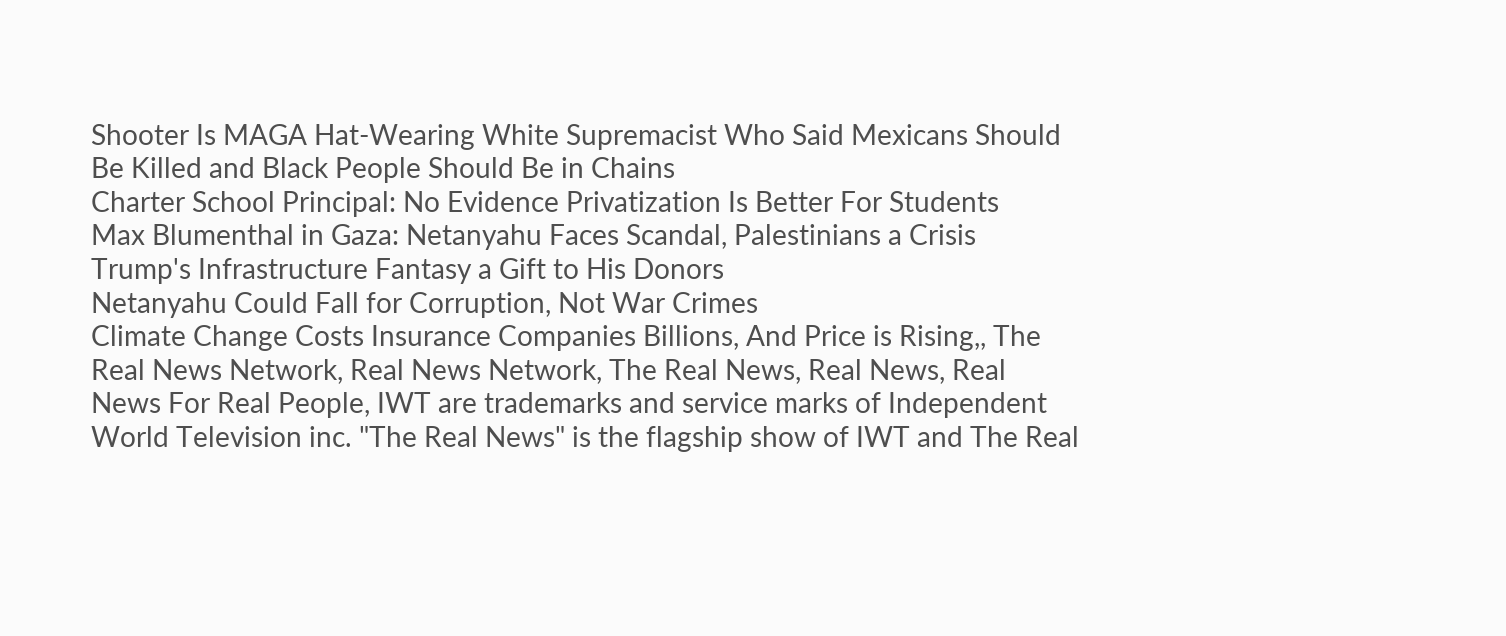Shooter Is MAGA Hat-Wearing White Supremacist Who Said Mexicans Should Be Killed and Black People Should Be in Chains
Charter School Principal: No Evidence Privatization Is Better For Students
Max Blumenthal in Gaza: Netanyahu Faces Scandal, Palestinians a Crisis
Trump's Infrastructure Fantasy a Gift to His Donors
Netanyahu Could Fall for Corruption, Not War Crimes
Climate Change Costs Insurance Companies Billions, And Price is Rising,, The Real News Network, Real News Network, The Real News, Real News, Real News For Real People, IWT are trademarks and service marks of Independent World Television inc. "The Real News" is the flagship show of IWT and The Real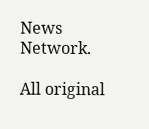News Network.

All original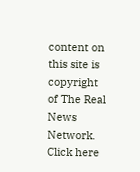content on this site is copyright of The Real News Network. Click here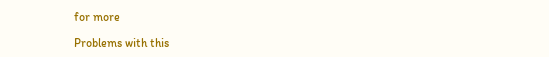for more

Problems with this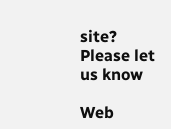site? Please let us know

Web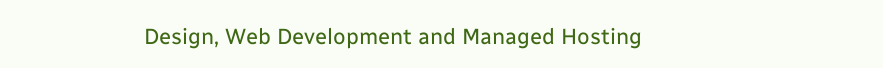Design, Web Development and Managed Hosting